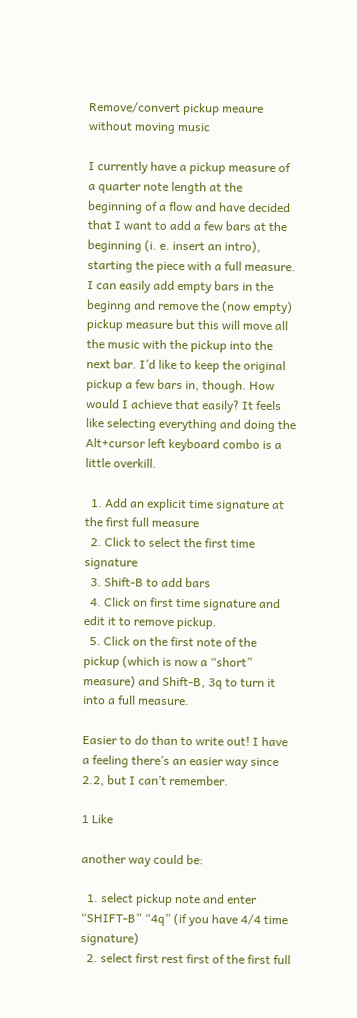Remove/convert pickup meaure without moving music

I currently have a pickup measure of a quarter note length at the beginning of a flow and have decided that I want to add a few bars at the beginning (i. e. insert an intro), starting the piece with a full measure. I can easily add empty bars in the beginng and remove the (now empty) pickup measure but this will move all the music with the pickup into the next bar. I’d like to keep the original pickup a few bars in, though. How would I achieve that easily? It feels like selecting everything and doing the Alt+cursor left keyboard combo is a little overkill.

  1. Add an explicit time signature at the first full measure
  2. Click to select the first time signature
  3. Shift-B to add bars
  4. Click on first time signature and edit it to remove pickup.
  5. Click on the first note of the pickup (which is now a “short” measure) and Shift-B, 3q to turn it into a full measure.

Easier to do than to write out! I have a feeling there’s an easier way since 2.2, but I can’t remember.

1 Like

another way could be:

  1. select pickup note and enter “SHIFT-B” “4q” (if you have 4/4 time signature)
  2. select first rest first of the first full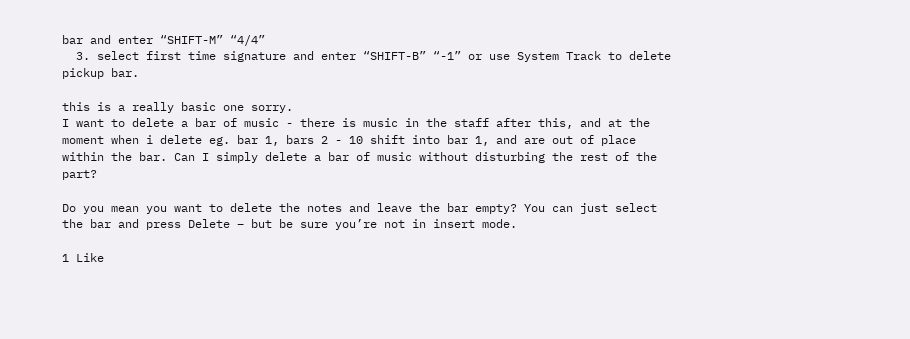bar and enter “SHIFT-M” “4/4”
  3. select first time signature and enter “SHIFT-B” “-1” or use System Track to delete pickup bar.

this is a really basic one sorry.
I want to delete a bar of music - there is music in the staff after this, and at the moment when i delete eg. bar 1, bars 2 - 10 shift into bar 1, and are out of place within the bar. Can I simply delete a bar of music without disturbing the rest of the part?

Do you mean you want to delete the notes and leave the bar empty? You can just select the bar and press Delete – but be sure you’re not in insert mode.

1 Like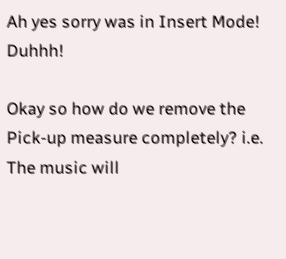Ah yes sorry was in Insert Mode! Duhhh!

Okay so how do we remove the Pick-up measure completely? i.e. The music will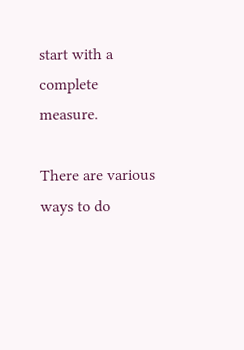start with a complete measure.

There are various ways to do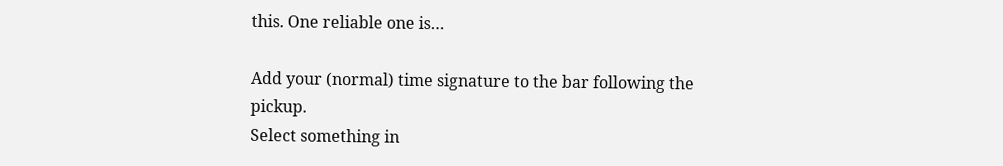this. One reliable one is…

Add your (normal) time signature to the bar following the pickup.
Select something in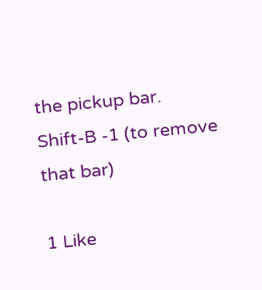the pickup bar.
Shift-B -1 (to remove that bar)

1 Like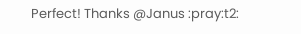Perfect! Thanks @Janus :pray:t2: